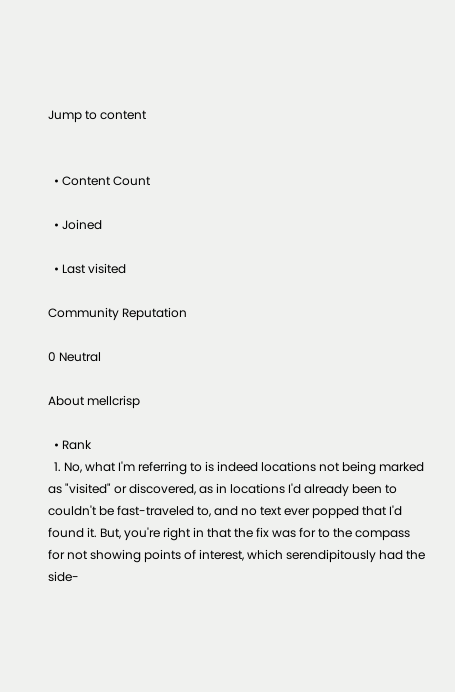Jump to content


  • Content Count

  • Joined

  • Last visited

Community Reputation

0 Neutral

About mellcrisp

  • Rank
  1. No, what I'm referring to is indeed locations not being marked as "visited" or discovered, as in locations I'd already been to couldn't be fast-traveled to, and no text ever popped that I'd found it. But, you're right in that the fix was for to the compass for not showing points of interest, which serendipitously had the side-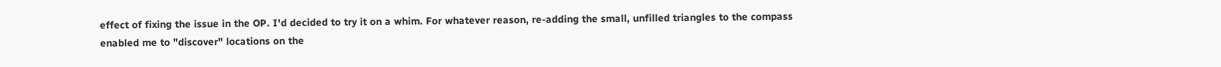effect of fixing the issue in the OP. I'd decided to try it on a whim. For whatever reason, re-adding the small, unfilled triangles to the compass enabled me to "discover" locations on the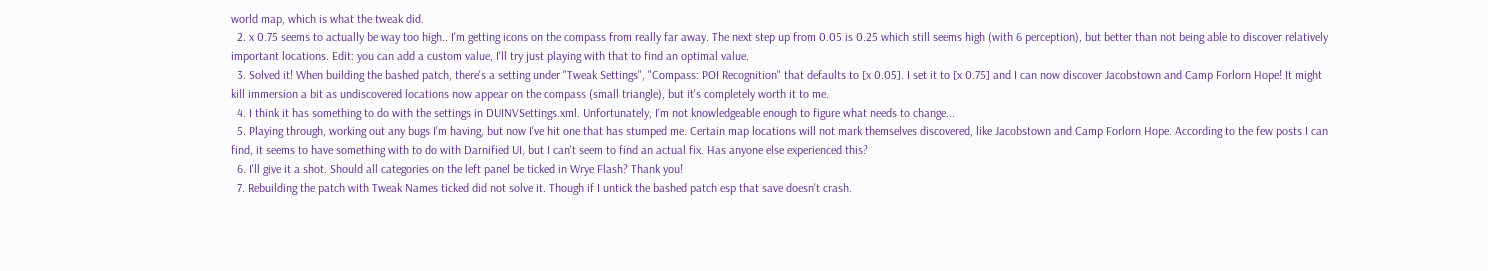world map, which is what the tweak did.
  2. x 0.75 seems to actually be way too high.. I'm getting icons on the compass from really far away. The next step up from 0.05 is 0.25 which still seems high (with 6 perception), but better than not being able to discover relatively important locations. Edit: you can add a custom value, I'll try just playing with that to find an optimal value.
  3. Solved it! When building the bashed patch, there's a setting under "Tweak Settings", "Compass: POI Recognition" that defaults to [x 0.05]. I set it to [x 0.75] and I can now discover Jacobstown and Camp Forlorn Hope! It might kill immersion a bit as undiscovered locations now appear on the compass (small triangle), but it's completely worth it to me.
  4. I think it has something to do with the settings in DUINVSettings.xml. Unfortunately, I'm not knowledgeable enough to figure what needs to change...
  5. Playing through, working out any bugs I'm having, but now I've hit one that has stumped me. Certain map locations will not mark themselves discovered, like Jacobstown and Camp Forlorn Hope. According to the few posts I can find, it seems to have something with to do with Darnified UI, but I can't seem to find an actual fix. Has anyone else experienced this?
  6. I'll give it a shot. Should all categories on the left panel be ticked in Wrye Flash? Thank you!
  7. Rebuilding the patch with Tweak Names ticked did not solve it. Though if I untick the bashed patch esp that save doesn't crash.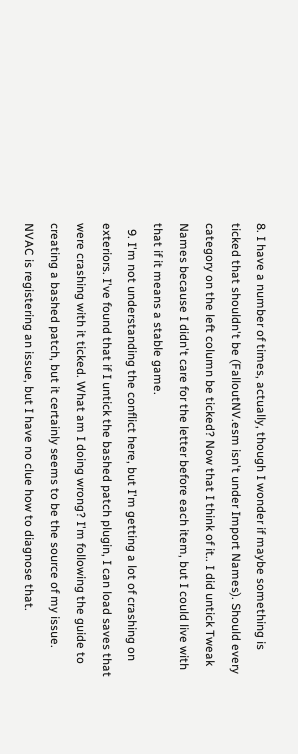8. I have a number of times, actually, though I wonder if maybe something is ticked that shouldn't be (FalloutNV.esm isn't under Import Names). Should every category on the left column be ticked? Now that I think of it.. I did untick Tweak Names because I didn't care for the letter before each item, but I could live with that if it means a stable game.
  9. I'm not understanding the conflict here, but I'm getting a lot of crashing on exteriors. I've found that if I untick the bashed patch plugin, I can load saves that were crashing with it ticked. What am I doing wrong? I'm following the guide to creating a bashed patch, but it certainly seems to be the source of my issue. NVAC is registering an issue, but I have no clue how to diagnose that.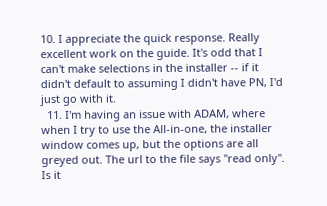10. I appreciate the quick response. Really excellent work on the guide. It's odd that I can't make selections in the installer -- if it didn't default to assuming I didn't have PN, I'd just go with it.
  11. I'm having an issue with ADAM, where when I try to use the All-in-one, the installer window comes up, but the options are all greyed out. The url to the file says "read only". Is it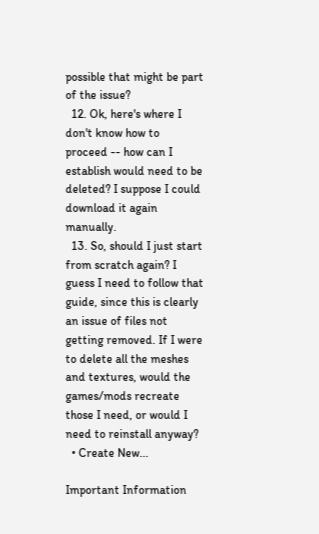possible that might be part of the issue?
  12. Ok, here's where I don't know how to proceed -- how can I establish would need to be deleted? I suppose I could download it again manually.
  13. So, should I just start from scratch again? I guess I need to follow that guide, since this is clearly an issue of files not getting removed. If I were to delete all the meshes and textures, would the games/mods recreate those I need, or would I need to reinstall anyway?
  • Create New...

Important Information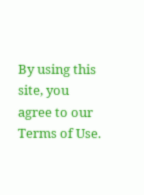By using this site, you agree to our Terms of Use.